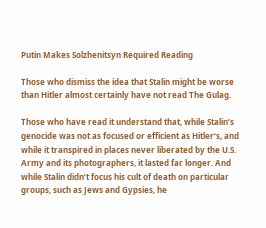Putin Makes Solzhenitsyn Required Reading

Those who dismiss the idea that Stalin might be worse than Hitler almost certainly have not read The Gulag.

Those who have read it understand that, while Stalin’s genocide was not as focused or efficient as Hitler’s, and while it transpired in places never liberated by the U.S. Army and its photographers, it lasted far longer. And while Stalin didn’t focus his cult of death on particular groups, such as Jews and Gypsies, he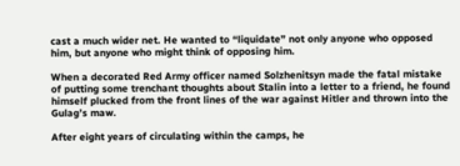cast a much wider net. He wanted to “liquidate” not only anyone who opposed him, but anyone who might think of opposing him.

When a decorated Red Army officer named Solzhenitsyn made the fatal mistake of putting some trenchant thoughts about Stalin into a letter to a friend, he found himself plucked from the front lines of the war against Hitler and thrown into the Gulag’s maw.

After eight years of circulating within the camps, he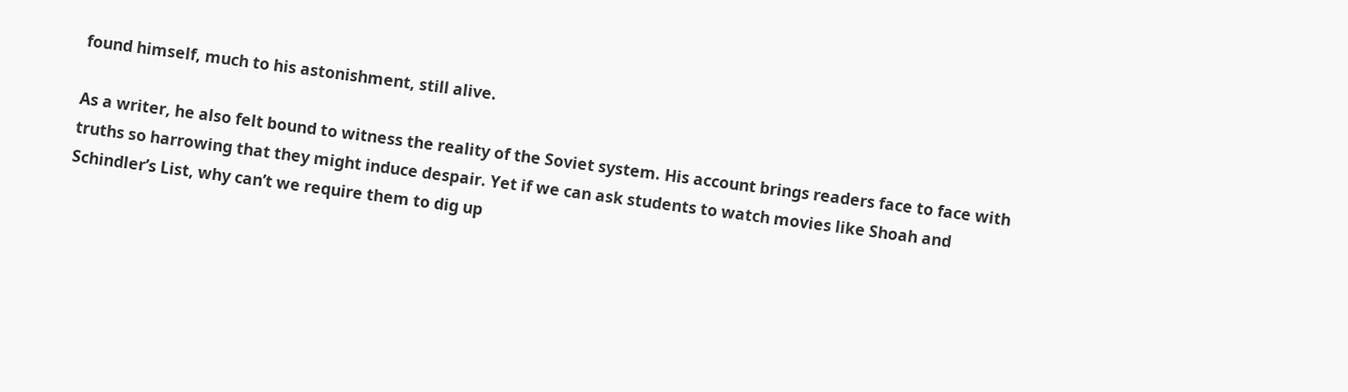found himself, much to his astonishment, still alive.

As a writer, he also felt bound to witness the reality of the Soviet system. His account brings readers face to face with truths so harrowing that they might induce despair. Yet if we can ask students to watch movies like Shoah and Schindler’s List, why can’t we require them to dig up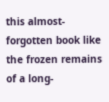this almost-forgotten book like the frozen remains of a long-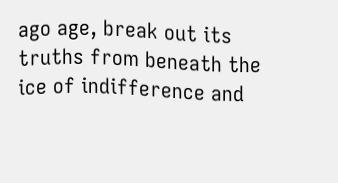ago age, break out its truths from beneath the ice of indifference and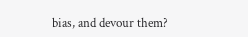bias, and devour them?